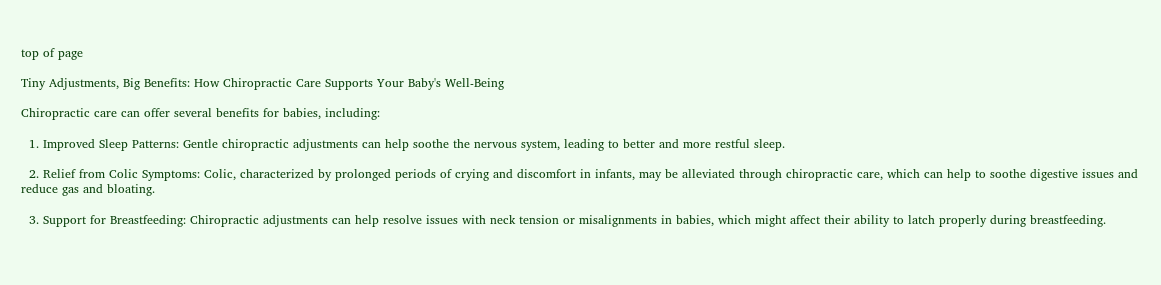top of page

Tiny Adjustments, Big Benefits: How Chiropractic Care Supports Your Baby's Well-Being

Chiropractic care can offer several benefits for babies, including:

  1. Improved Sleep Patterns: Gentle chiropractic adjustments can help soothe the nervous system, leading to better and more restful sleep.

  2. Relief from Colic Symptoms: Colic, characterized by prolonged periods of crying and discomfort in infants, may be alleviated through chiropractic care, which can help to soothe digestive issues and reduce gas and bloating.

  3. Support for Breastfeeding: Chiropractic adjustments can help resolve issues with neck tension or misalignments in babies, which might affect their ability to latch properly during breastfeeding.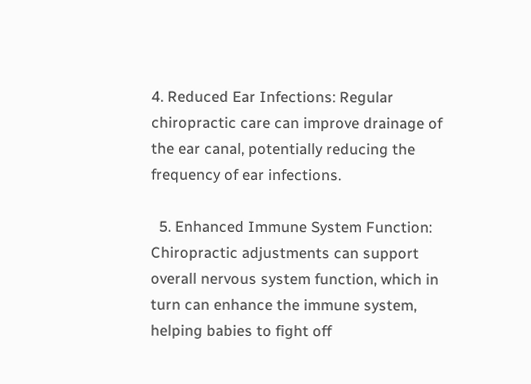4. Reduced Ear Infections: Regular chiropractic care can improve drainage of the ear canal, potentially reducing the frequency of ear infections.

  5. Enhanced Immune System Function: Chiropractic adjustments can support overall nervous system function, which in turn can enhance the immune system, helping babies to fight off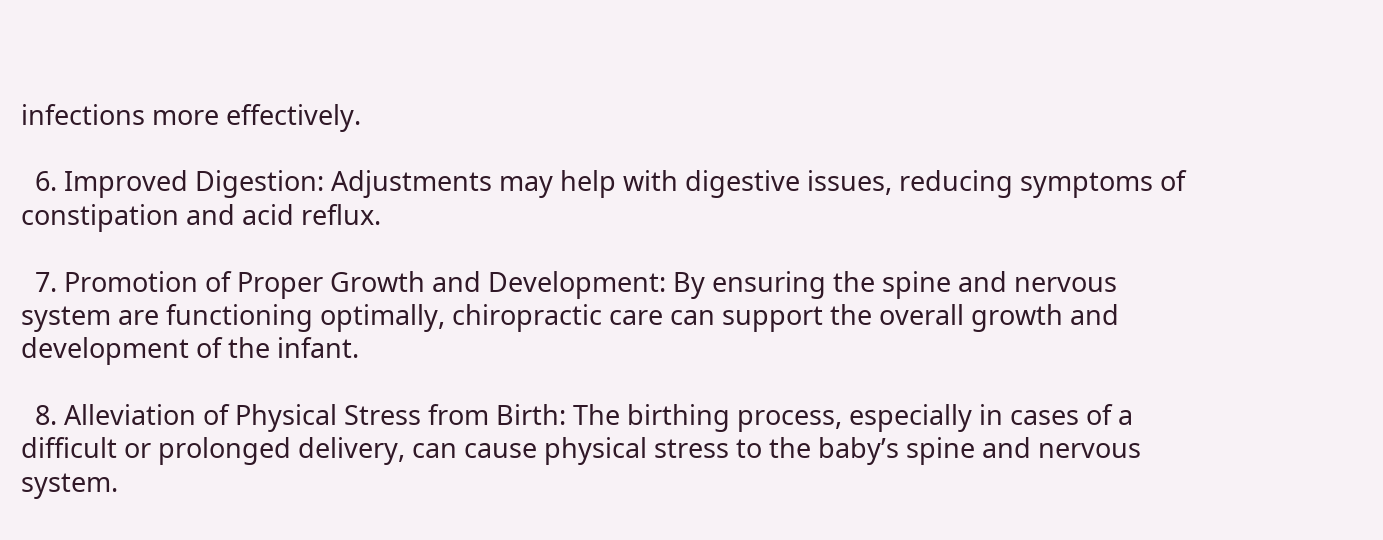infections more effectively.

  6. Improved Digestion: Adjustments may help with digestive issues, reducing symptoms of constipation and acid reflux.

  7. Promotion of Proper Growth and Development: By ensuring the spine and nervous system are functioning optimally, chiropractic care can support the overall growth and development of the infant.

  8. Alleviation of Physical Stress from Birth: The birthing process, especially in cases of a difficult or prolonged delivery, can cause physical stress to the baby’s spine and nervous system.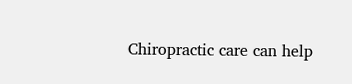Chiropractic care can help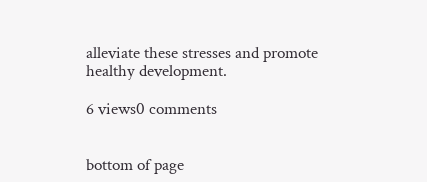alleviate these stresses and promote healthy development.

6 views0 comments


bottom of page